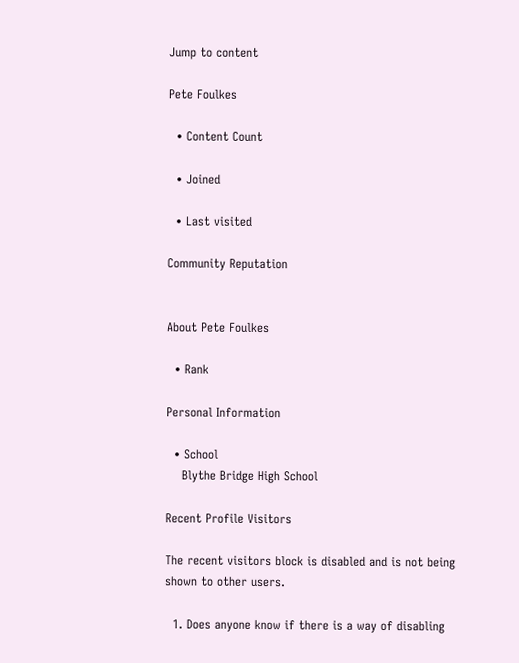Jump to content

Pete Foulkes

  • Content Count

  • Joined

  • Last visited

Community Reputation


About Pete Foulkes

  • Rank

Personal Information

  • School
    Blythe Bridge High School

Recent Profile Visitors

The recent visitors block is disabled and is not being shown to other users.

  1. Does anyone know if there is a way of disabling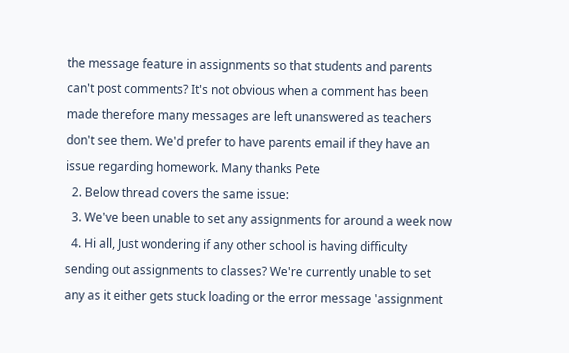the message feature in assignments so that students and parents can't post comments? It's not obvious when a comment has been made therefore many messages are left unanswered as teachers don't see them. We'd prefer to have parents email if they have an issue regarding homework. Many thanks Pete
  2. Below thread covers the same issue:
  3. We've been unable to set any assignments for around a week now
  4. Hi all, Just wondering if any other school is having difficulty sending out assignments to classes? We're currently unable to set any as it either gets stuck loading or the error message 'assignment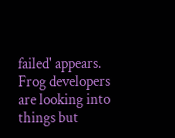failed' appears. Frog developers are looking into things but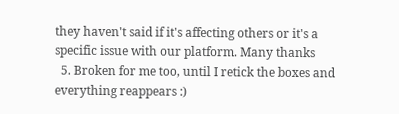they haven't said if it's affecting others or it's a specific issue with our platform. Many thanks
  5. Broken for me too, until I retick the boxes and everything reappears :)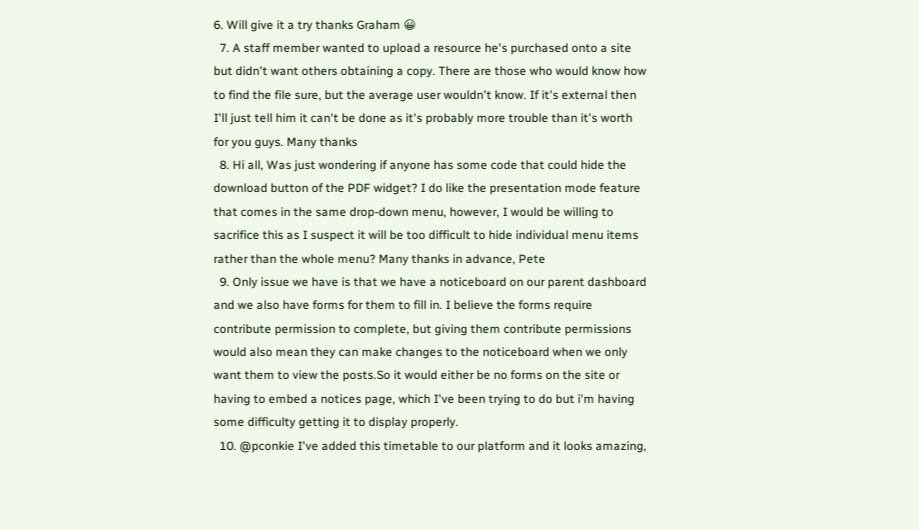6. Will give it a try thanks Graham 😀
  7. A staff member wanted to upload a resource he's purchased onto a site but didn't want others obtaining a copy. There are those who would know how to find the file sure, but the average user wouldn't know. If it's external then I'll just tell him it can't be done as it's probably more trouble than it's worth for you guys. Many thanks
  8. Hi all, Was just wondering if anyone has some code that could hide the download button of the PDF widget? I do like the presentation mode feature that comes in the same drop-down menu, however, I would be willing to sacrifice this as I suspect it will be too difficult to hide individual menu items rather than the whole menu? Many thanks in advance, Pete
  9. Only issue we have is that we have a noticeboard on our parent dashboard and we also have forms for them to fill in. I believe the forms require contribute permission to complete, but giving them contribute permissions would also mean they can make changes to the noticeboard when we only want them to view the posts.So it would either be no forms on the site or having to embed a notices page, which I've been trying to do but i'm having some difficulty getting it to display properly.
  10. @pconkie I've added this timetable to our platform and it looks amazing,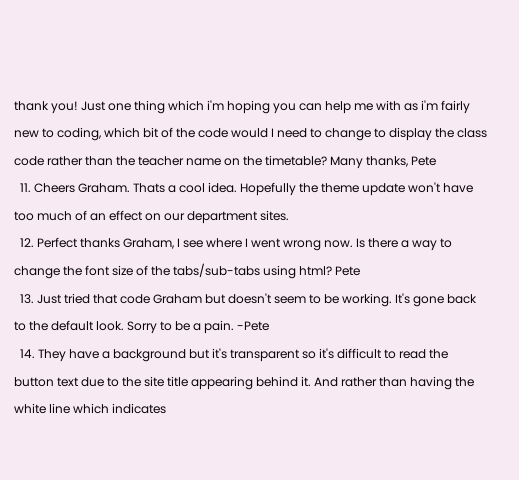thank you! Just one thing which i'm hoping you can help me with as i'm fairly new to coding, which bit of the code would I need to change to display the class code rather than the teacher name on the timetable? Many thanks, Pete
  11. Cheers Graham. Thats a cool idea. Hopefully the theme update won't have too much of an effect on our department sites.
  12. Perfect thanks Graham, I see where I went wrong now. Is there a way to change the font size of the tabs/sub-tabs using html? Pete
  13. Just tried that code Graham but doesn't seem to be working. It's gone back to the default look. Sorry to be a pain. -Pete
  14. They have a background but it's transparent so it's difficult to read the button text due to the site title appearing behind it. And rather than having the white line which indicates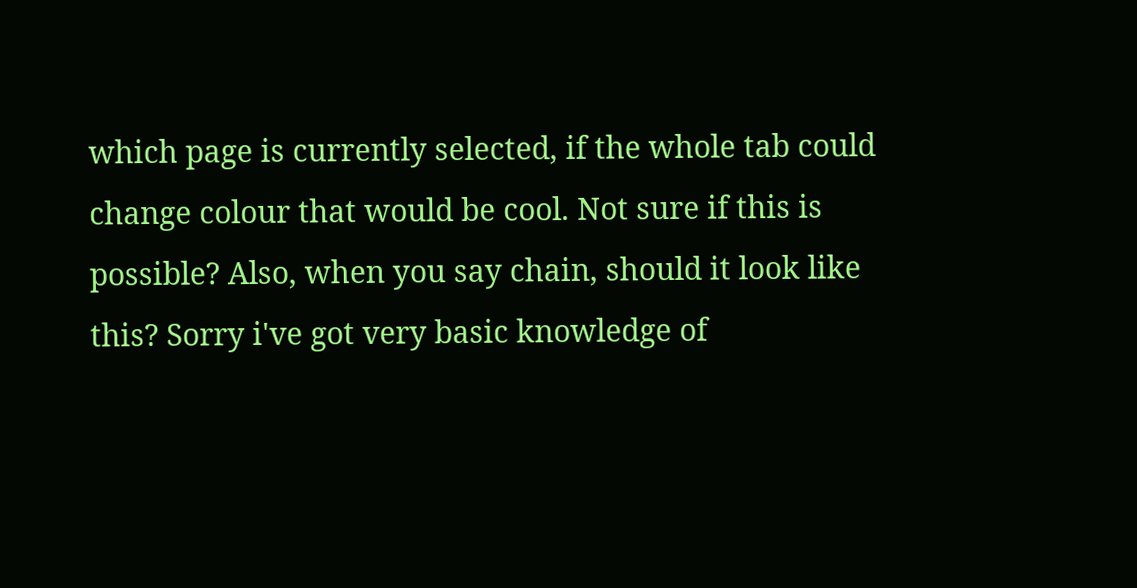which page is currently selected, if the whole tab could change colour that would be cool. Not sure if this is possible? Also, when you say chain, should it look like this? Sorry i've got very basic knowledge of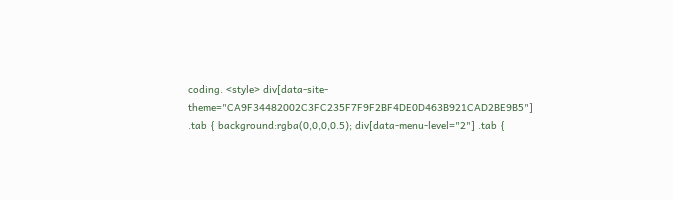coding. <style> div[data-site-theme="CA9F34482002C3FC235F7F9F2BF4DE0D463B921CAD2BE9B5"] .tab { background:rgba(0,0,0,0.5); div[data-menu-level="2"] .tab {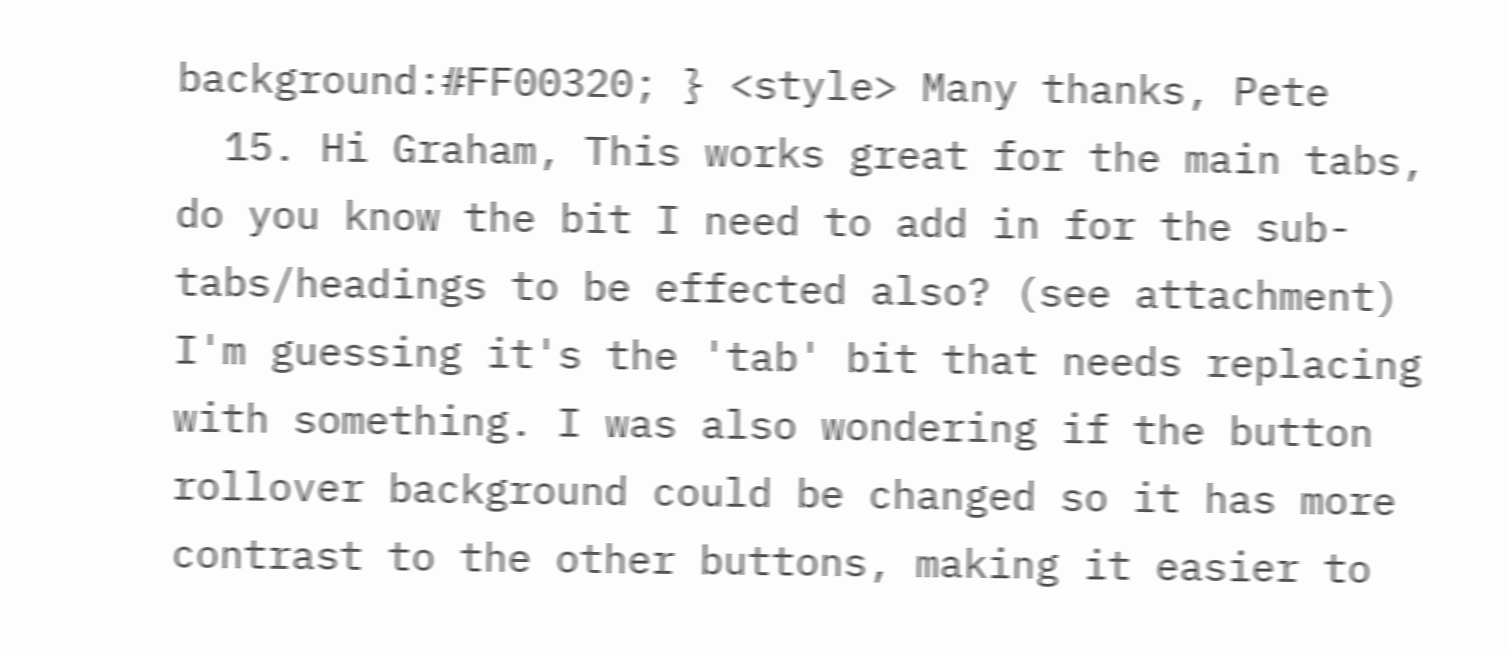background:#FF00320; } <style> Many thanks, Pete
  15. Hi Graham, This works great for the main tabs, do you know the bit I need to add in for the sub-tabs/headings to be effected also? (see attachment) I'm guessing it's the 'tab' bit that needs replacing with something. I was also wondering if the button rollover background could be changed so it has more contrast to the other buttons, making it easier to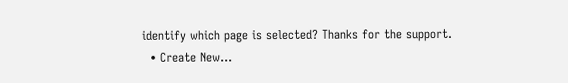identify which page is selected? Thanks for the support.
  • Create New...